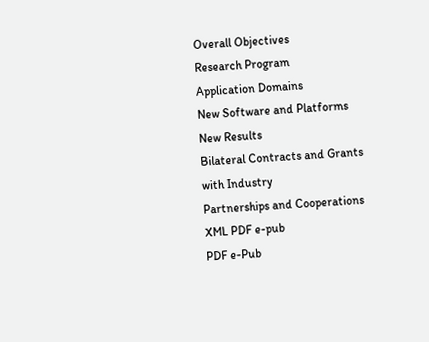Overall Objectives
Research Program
Application Domains
New Software and Platforms
New Results
Bilateral Contracts and Grants with Industry
Partnerships and Cooperations
XML PDF e-pub
PDF e-Pub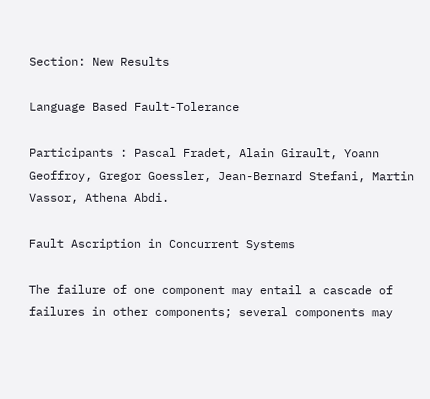Section: New Results

Language Based Fault-Tolerance

Participants : Pascal Fradet, Alain Girault, Yoann Geoffroy, Gregor Goessler, Jean-Bernard Stefani, Martin Vassor, Athena Abdi.

Fault Ascription in Concurrent Systems

The failure of one component may entail a cascade of failures in other components; several components may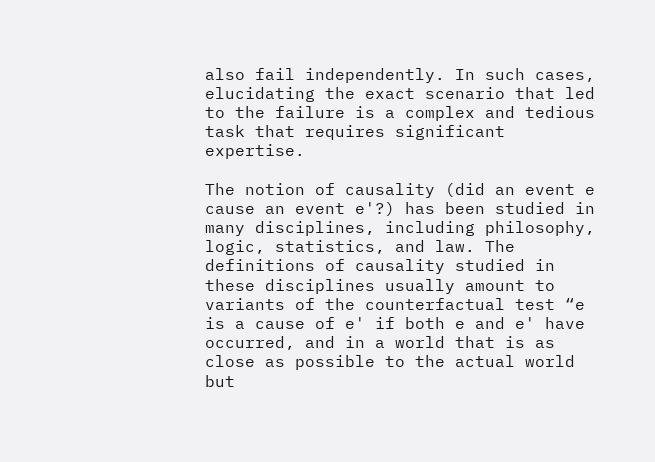also fail independently. In such cases, elucidating the exact scenario that led to the failure is a complex and tedious task that requires significant expertise.

The notion of causality (did an event e cause an event e'?) has been studied in many disciplines, including philosophy, logic, statistics, and law. The definitions of causality studied in these disciplines usually amount to variants of the counterfactual test “e is a cause of e' if both e and e' have occurred, and in a world that is as close as possible to the actual world but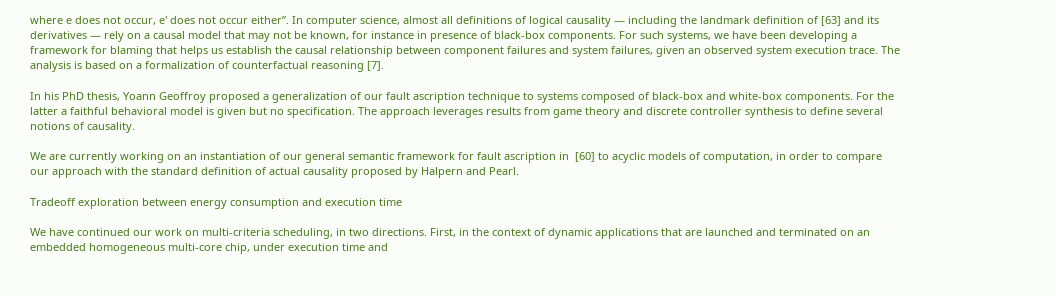where e does not occur, e' does not occur either”. In computer science, almost all definitions of logical causality — including the landmark definition of [63] and its derivatives — rely on a causal model that may not be known, for instance in presence of black-box components. For such systems, we have been developing a framework for blaming that helps us establish the causal relationship between component failures and system failures, given an observed system execution trace. The analysis is based on a formalization of counterfactual reasoning [7].

In his PhD thesis, Yoann Geoffroy proposed a generalization of our fault ascription technique to systems composed of black-box and white-box components. For the latter a faithful behavioral model is given but no specification. The approach leverages results from game theory and discrete controller synthesis to define several notions of causality.

We are currently working on an instantiation of our general semantic framework for fault ascription in  [60] to acyclic models of computation, in order to compare our approach with the standard definition of actual causality proposed by Halpern and Pearl.

Tradeoff exploration between energy consumption and execution time

We have continued our work on multi-criteria scheduling, in two directions. First, in the context of dynamic applications that are launched and terminated on an embedded homogeneous multi-core chip, under execution time and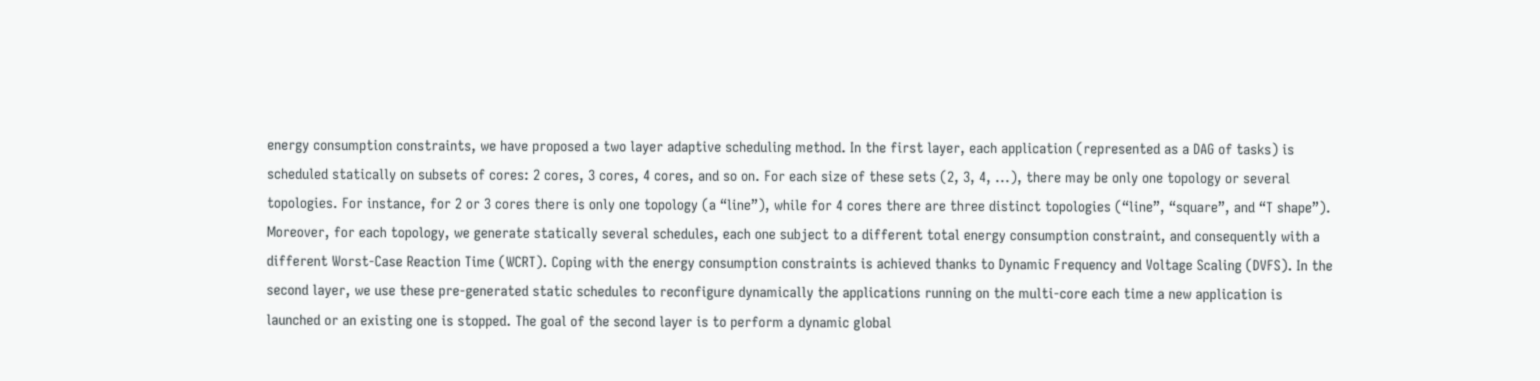energy consumption constraints, we have proposed a two layer adaptive scheduling method. In the first layer, each application (represented as a DAG of tasks) is scheduled statically on subsets of cores: 2 cores, 3 cores, 4 cores, and so on. For each size of these sets (2, 3, 4, ...), there may be only one topology or several topologies. For instance, for 2 or 3 cores there is only one topology (a “line”), while for 4 cores there are three distinct topologies (“line”, “square”, and “T shape”). Moreover, for each topology, we generate statically several schedules, each one subject to a different total energy consumption constraint, and consequently with a different Worst-Case Reaction Time (WCRT). Coping with the energy consumption constraints is achieved thanks to Dynamic Frequency and Voltage Scaling (DVFS). In the second layer, we use these pre-generated static schedules to reconfigure dynamically the applications running on the multi-core each time a new application is launched or an existing one is stopped. The goal of the second layer is to perform a dynamic global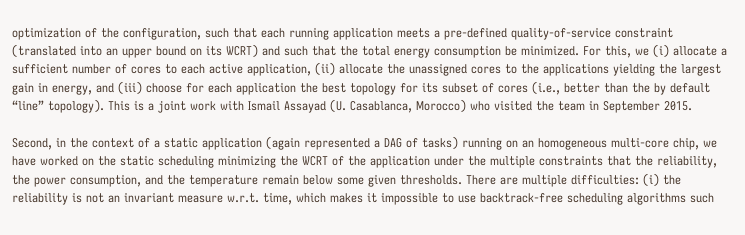optimization of the configuration, such that each running application meets a pre-defined quality-of-service constraint (translated into an upper bound on its WCRT) and such that the total energy consumption be minimized. For this, we (i) allocate a sufficient number of cores to each active application, (ii) allocate the unassigned cores to the applications yielding the largest gain in energy, and (iii) choose for each application the best topology for its subset of cores (i.e., better than the by default “line” topology). This is a joint work with Ismail Assayad (U. Casablanca, Morocco) who visited the team in September 2015.

Second, in the context of a static application (again represented a DAG of tasks) running on an homogeneous multi-core chip, we have worked on the static scheduling minimizing the WCRT of the application under the multiple constraints that the reliability, the power consumption, and the temperature remain below some given thresholds. There are multiple difficulties: (i) the reliability is not an invariant measure w.r.t. time, which makes it impossible to use backtrack-free scheduling algorithms such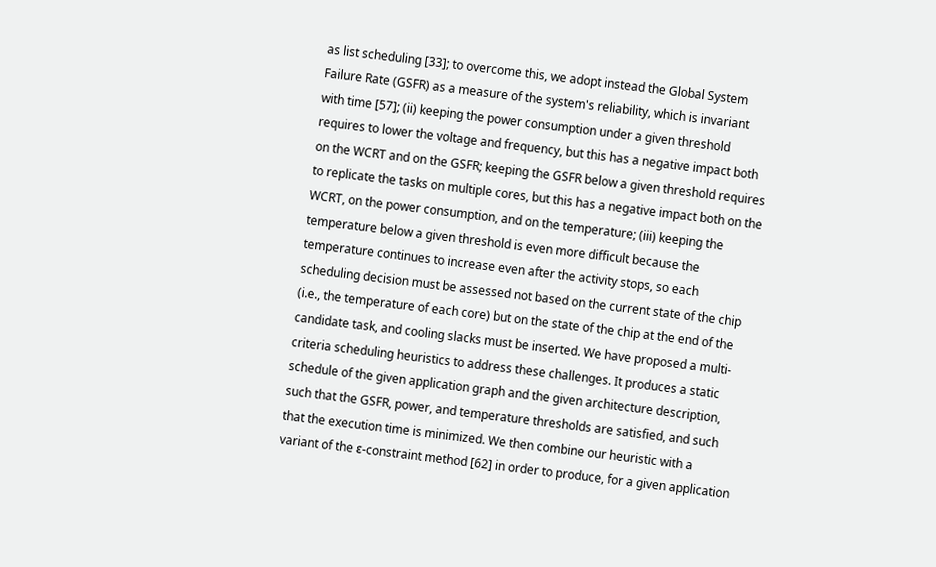as list scheduling [33]; to overcome this, we adopt instead the Global System Failure Rate (GSFR) as a measure of the system's reliability, which is invariant with time [57]; (ii) keeping the power consumption under a given threshold requires to lower the voltage and frequency, but this has a negative impact both on the WCRT and on the GSFR; keeping the GSFR below a given threshold requires to replicate the tasks on multiple cores, but this has a negative impact both on the WCRT, on the power consumption, and on the temperature; (iii) keeping the temperature below a given threshold is even more difficult because the temperature continues to increase even after the activity stops, so each scheduling decision must be assessed not based on the current state of the chip (i.e., the temperature of each core) but on the state of the chip at the end of the candidate task, and cooling slacks must be inserted. We have proposed a multi-criteria scheduling heuristics to address these challenges. It produces a static schedule of the given application graph and the given architecture description, such that the GSFR, power, and temperature thresholds are satisfied, and such that the execution time is minimized. We then combine our heuristic with a variant of the ε-constraint method [62] in order to produce, for a given application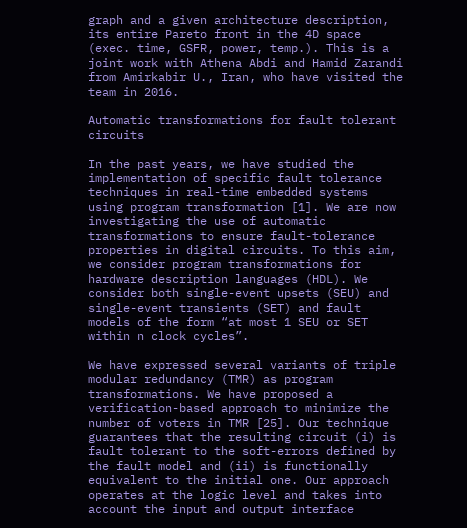graph and a given architecture description, its entire Pareto front in the 4D space (exec. time, GSFR, power, temp.). This is a joint work with Athena Abdi and Hamid Zarandi from Amirkabir U., Iran, who have visited the team in 2016.

Automatic transformations for fault tolerant circuits

In the past years, we have studied the implementation of specific fault tolerance techniques in real-time embedded systems using program transformation [1]. We are now investigating the use of automatic transformations to ensure fault-tolerance properties in digital circuits. To this aim, we consider program transformations for hardware description languages (HDL). We consider both single-event upsets (SEU) and single-event transients (SET) and fault models of the form “at most 1 SEU or SET within n clock cycles”.

We have expressed several variants of triple modular redundancy (TMR) as program transformations. We have proposed a verification-based approach to minimize the number of voters in TMR [25]. Our technique guarantees that the resulting circuit (i) is fault tolerant to the soft-errors defined by the fault model and (ii) is functionally equivalent to the initial one. Our approach operates at the logic level and takes into account the input and output interface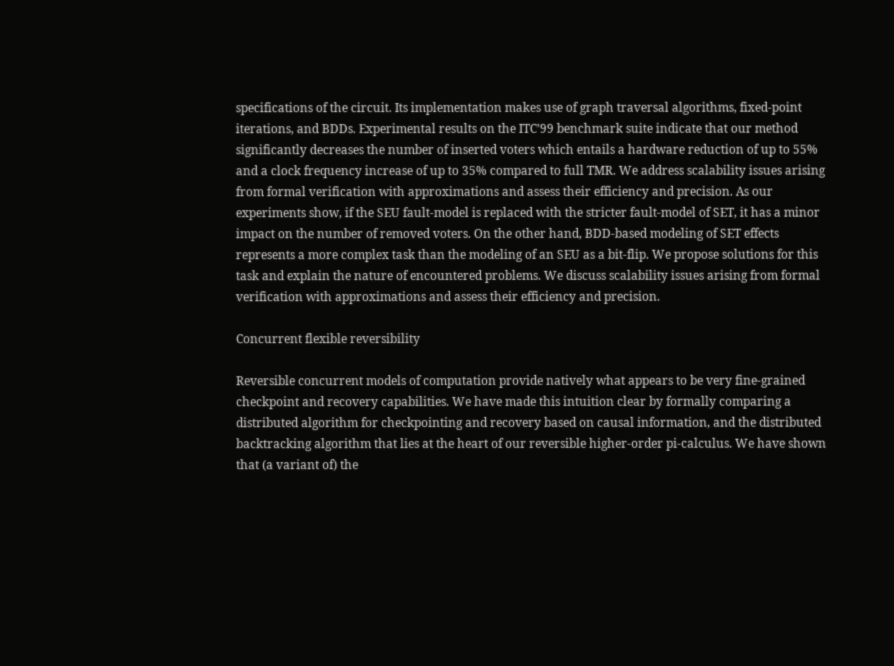specifications of the circuit. Its implementation makes use of graph traversal algorithms, fixed-point iterations, and BDDs. Experimental results on the ITC’99 benchmark suite indicate that our method significantly decreases the number of inserted voters which entails a hardware reduction of up to 55% and a clock frequency increase of up to 35% compared to full TMR. We address scalability issues arising from formal verification with approximations and assess their efficiency and precision. As our experiments show, if the SEU fault-model is replaced with the stricter fault-model of SET, it has a minor impact on the number of removed voters. On the other hand, BDD-based modeling of SET effects represents a more complex task than the modeling of an SEU as a bit-flip. We propose solutions for this task and explain the nature of encountered problems. We discuss scalability issues arising from formal verification with approximations and assess their efficiency and precision.

Concurrent flexible reversibility

Reversible concurrent models of computation provide natively what appears to be very fine-grained checkpoint and recovery capabilities. We have made this intuition clear by formally comparing a distributed algorithm for checkpointing and recovery based on causal information, and the distributed backtracking algorithm that lies at the heart of our reversible higher-order pi-calculus. We have shown that (a variant of) the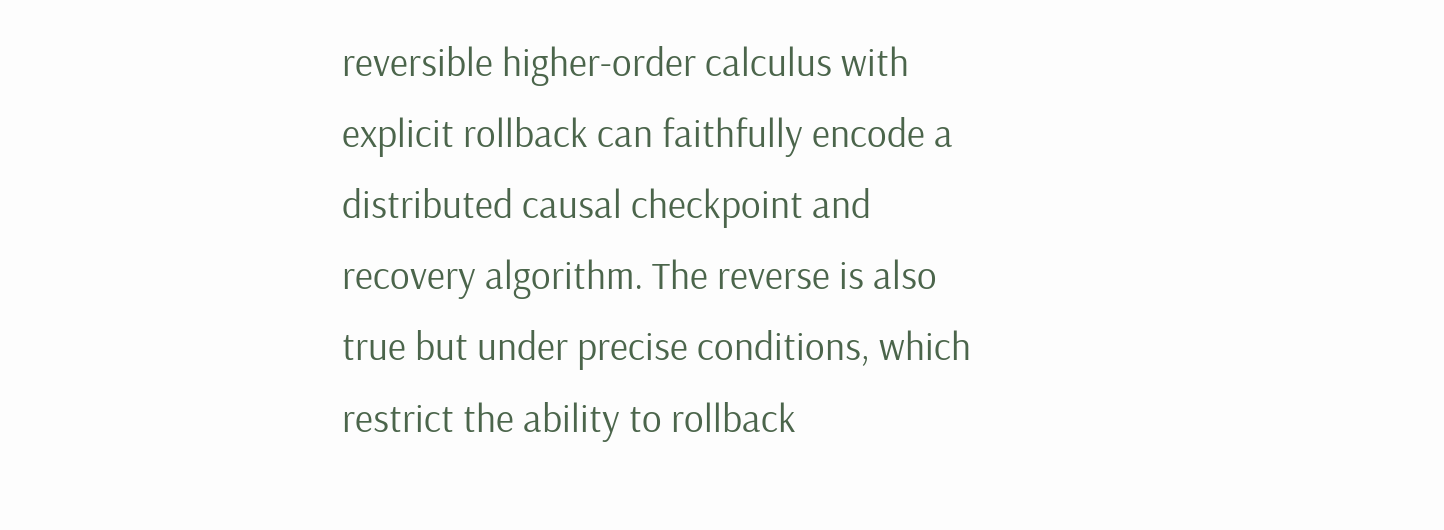reversible higher-order calculus with explicit rollback can faithfully encode a distributed causal checkpoint and recovery algorithm. The reverse is also true but under precise conditions, which restrict the ability to rollback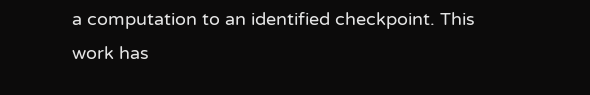a computation to an identified checkpoint. This work has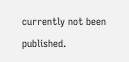currently not been published.